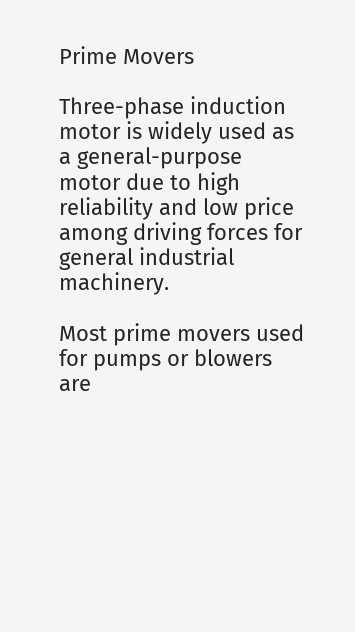Prime Movers

Three-phase induction motor is widely used as a general-purpose motor due to high reliability and low price among driving forces for general industrial machinery.

Most prime movers used for pumps or blowers are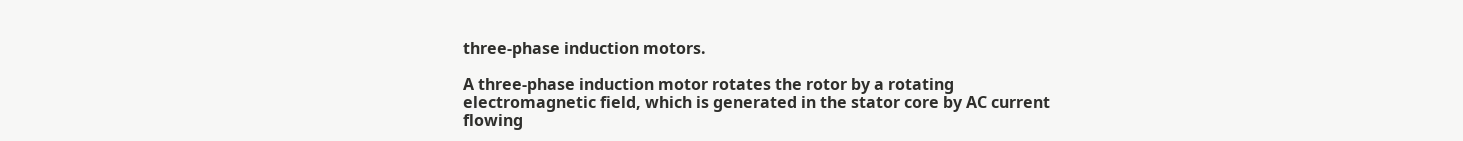three-phase induction motors.

A three-phase induction motor rotates the rotor by a rotating electromagnetic field, which is generated in the stator core by AC current flowing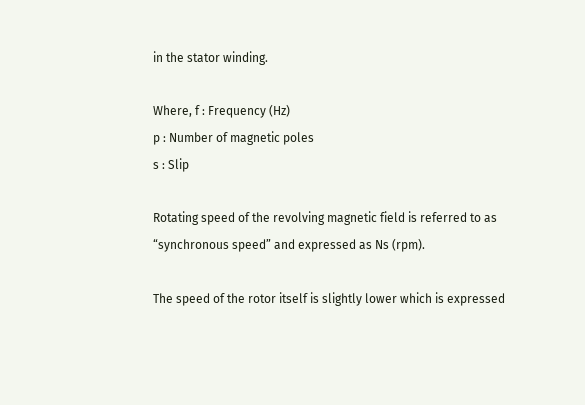in the stator winding.

Where, f : Frequency (Hz)
p : Number of magnetic poles
s : Slip

Rotating speed of the revolving magnetic field is referred to as “synchronous speed” and expressed as Ns (rpm).

The speed of the rotor itself is slightly lower which is expressed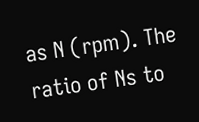as N (rpm). The ratio of Ns to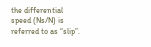the differential speed (Ns/N) is referred to as “slip”.